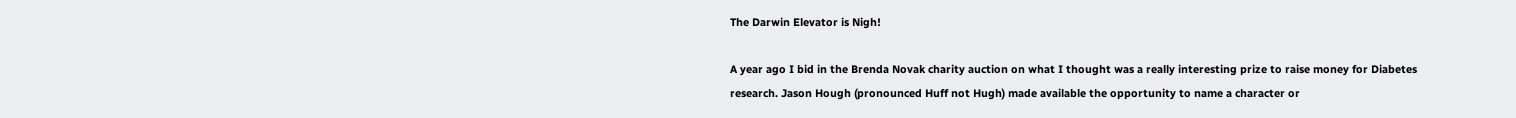The Darwin Elevator is Nigh!

A year ago I bid in the Brenda Novak charity auction on what I thought was a really interesting prize to raise money for Diabetes research. Jason Hough (pronounced Huff not Hugh) made available the opportunity to name a character or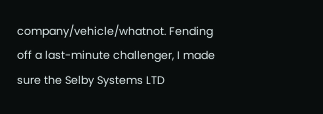company/vehicle/whatnot. Fending off a last-minute challenger, I made sure the Selby Systems LTD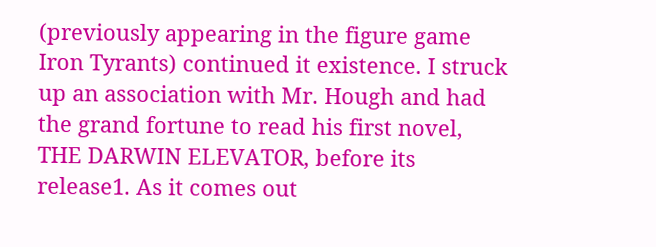(previously appearing in the figure game Iron Tyrants) continued it existence. I struck up an association with Mr. Hough and had the grand fortune to read his first novel, THE DARWIN ELEVATOR, before its release1. As it comes out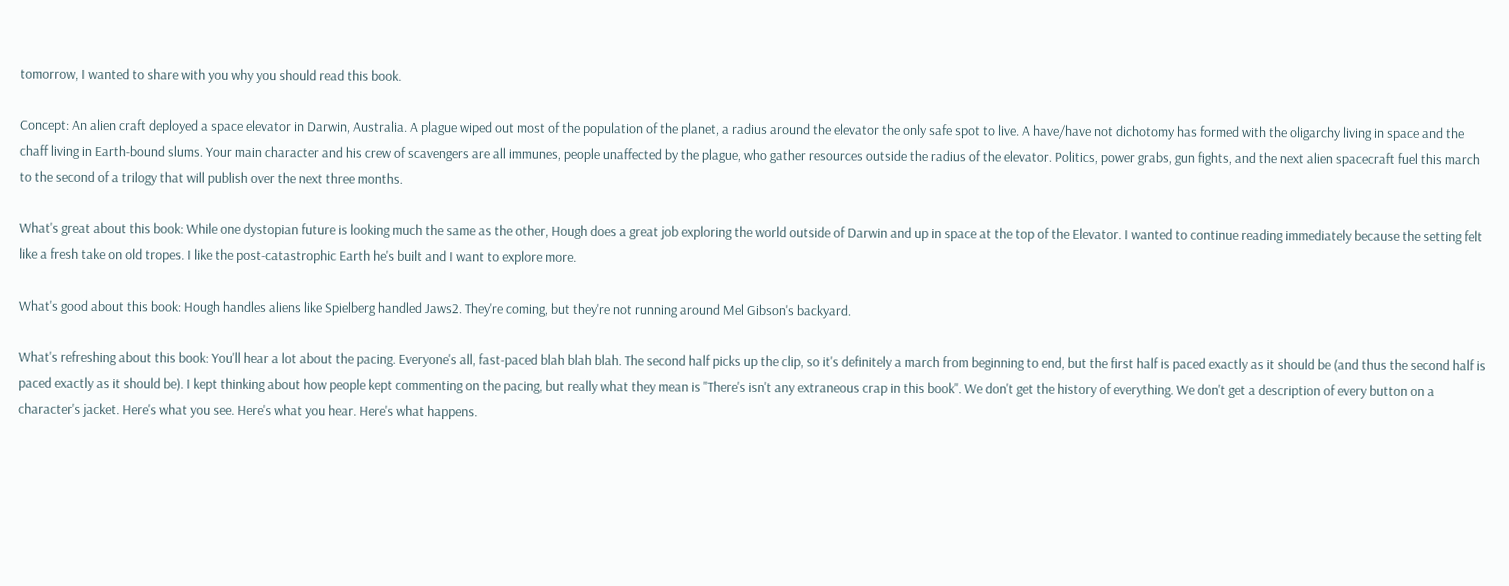tomorrow, I wanted to share with you why you should read this book.

Concept: An alien craft deployed a space elevator in Darwin, Australia. A plague wiped out most of the population of the planet, a radius around the elevator the only safe spot to live. A have/have not dichotomy has formed with the oligarchy living in space and the chaff living in Earth-bound slums. Your main character and his crew of scavengers are all immunes, people unaffected by the plague, who gather resources outside the radius of the elevator. Politics, power grabs, gun fights, and the next alien spacecraft fuel this march to the second of a trilogy that will publish over the next three months.

What's great about this book: While one dystopian future is looking much the same as the other, Hough does a great job exploring the world outside of Darwin and up in space at the top of the Elevator. I wanted to continue reading immediately because the setting felt like a fresh take on old tropes. I like the post-catastrophic Earth he's built and I want to explore more.

What's good about this book: Hough handles aliens like Spielberg handled Jaws2. They're coming, but they're not running around Mel Gibson's backyard.

What's refreshing about this book: You'll hear a lot about the pacing. Everyone's all, fast-paced blah blah blah. The second half picks up the clip, so it's definitely a march from beginning to end, but the first half is paced exactly as it should be (and thus the second half is paced exactly as it should be). I kept thinking about how people kept commenting on the pacing, but really what they mean is "There's isn't any extraneous crap in this book". We don't get the history of everything. We don't get a description of every button on a character's jacket. Here's what you see. Here's what you hear. Here's what happens.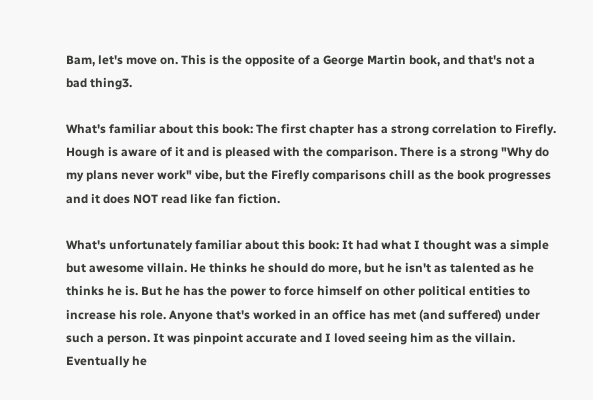Bam, let's move on. This is the opposite of a George Martin book, and that's not a bad thing3.

What's familiar about this book: The first chapter has a strong correlation to Firefly. Hough is aware of it and is pleased with the comparison. There is a strong "Why do my plans never work" vibe, but the Firefly comparisons chill as the book progresses and it does NOT read like fan fiction.

What's unfortunately familiar about this book: It had what I thought was a simple but awesome villain. He thinks he should do more, but he isn't as talented as he thinks he is. But he has the power to force himself on other political entities to increase his role. Anyone that's worked in an office has met (and suffered) under such a person. It was pinpoint accurate and I loved seeing him as the villain. Eventually he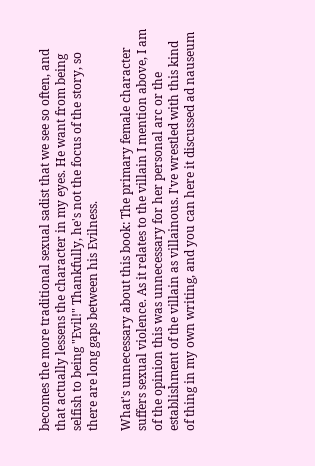becomes the more traditional sexual sadist that we see so often, and that actually lessens the character in my eyes. He want from being selfish to being "Evil!" Thankfully, he's not the focus of the story, so there are long gaps between his Evilness.

What's unnecessary about this book: The primary female character suffers sexual violence. As it relates to the villain I mention above, I am of the opinion this was unnecessary for her personal arc or the establishment of the villain as villainous. I've wrestled with this kind of thing in my own writing, and you can here it discussed ad nauseum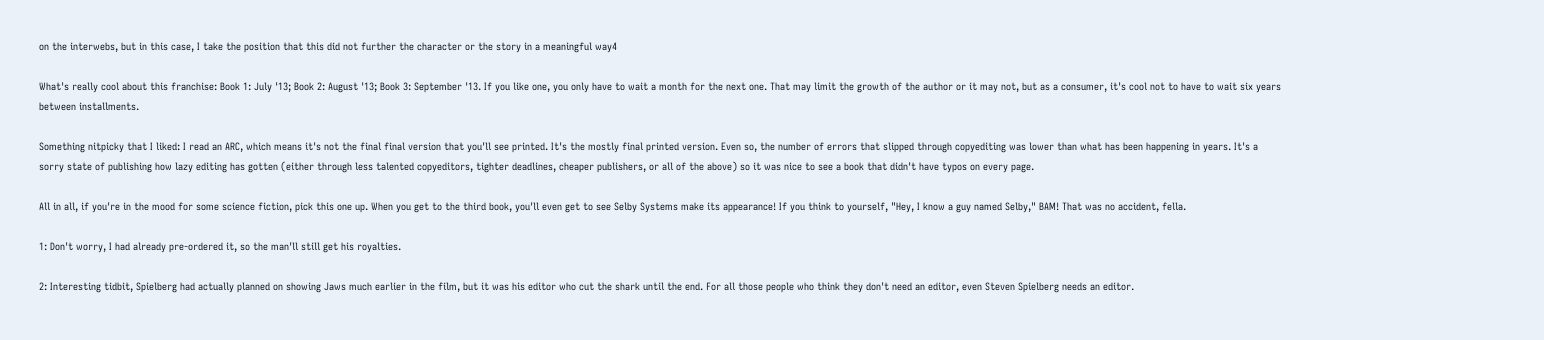on the interwebs, but in this case, I take the position that this did not further the character or the story in a meaningful way4

What's really cool about this franchise: Book 1: July '13; Book 2: August '13; Book 3: September '13. If you like one, you only have to wait a month for the next one. That may limit the growth of the author or it may not, but as a consumer, it's cool not to have to wait six years between installments.

Something nitpicky that I liked: I read an ARC, which means it's not the final final version that you'll see printed. It's the mostly final printed version. Even so, the number of errors that slipped through copyediting was lower than what has been happening in years. It's a sorry state of publishing how lazy editing has gotten (either through less talented copyeditors, tighter deadlines, cheaper publishers, or all of the above) so it was nice to see a book that didn't have typos on every page.

All in all, if you're in the mood for some science fiction, pick this one up. When you get to the third book, you'll even get to see Selby Systems make its appearance! If you think to yourself, "Hey, I know a guy named Selby," BAM! That was no accident, fella.

1: Don't worry, I had already pre-ordered it, so the man'll still get his royalties.

2: Interesting tidbit, Spielberg had actually planned on showing Jaws much earlier in the film, but it was his editor who cut the shark until the end. For all those people who think they don't need an editor, even Steven Spielberg needs an editor.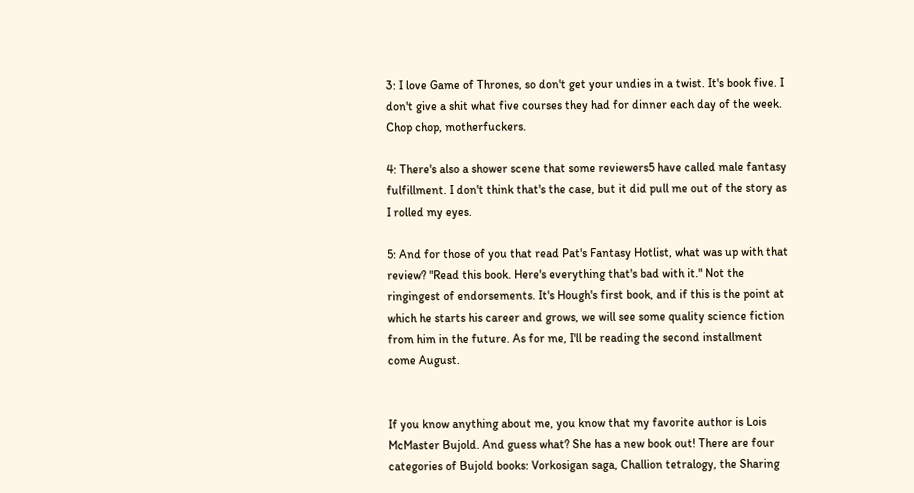3: I love Game of Thrones, so don't get your undies in a twist. It's book five. I don't give a shit what five courses they had for dinner each day of the week. Chop chop, motherfuckers.

4: There's also a shower scene that some reviewers5 have called male fantasy fulfillment. I don't think that's the case, but it did pull me out of the story as I rolled my eyes.

5: And for those of you that read Pat's Fantasy Hotlist, what was up with that review? "Read this book. Here's everything that's bad with it." Not the ringingest of endorsements. It's Hough's first book, and if this is the point at which he starts his career and grows, we will see some quality science fiction from him in the future. As for me, I'll be reading the second installment come August.


If you know anything about me, you know that my favorite author is Lois McMaster Bujold. And guess what? She has a new book out! There are four categories of Bujold books: Vorkosigan saga, Challion tetralogy, the Sharing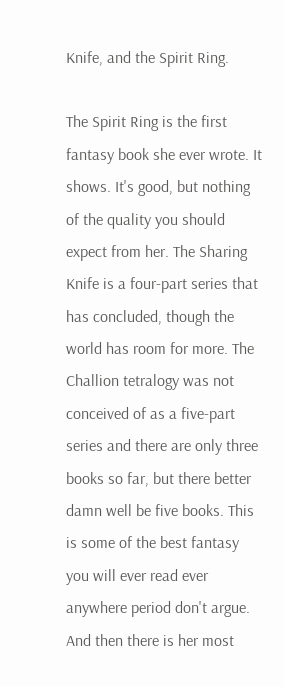Knife, and the Spirit Ring.

The Spirit Ring is the first fantasy book she ever wrote. It shows. It's good, but nothing of the quality you should expect from her. The Sharing Knife is a four-part series that has concluded, though the world has room for more. The Challion tetralogy was not conceived of as a five-part series and there are only three books so far, but there better damn well be five books. This is some of the best fantasy you will ever read ever anywhere period don't argue. And then there is her most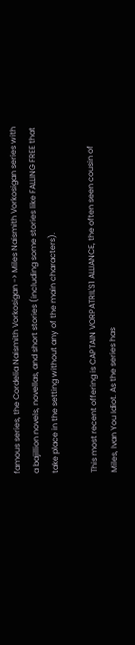famous series, the Cordelia Naismith Vorkosigan -> Miles Naismith Vorkosigan series with a bajillion novels, novellas, and short stories (including some stories like FALLING FREE that take place in the setting without any of the main characters).

This most recent offering is CAPTAIN VORPATRIL'S1 ALLIANCE, the often seen cousin of Miles, Ivan You Idiot. As the series has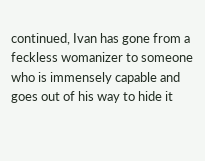continued, Ivan has gone from a feckless womanizer to someone who is immensely capable and goes out of his way to hide it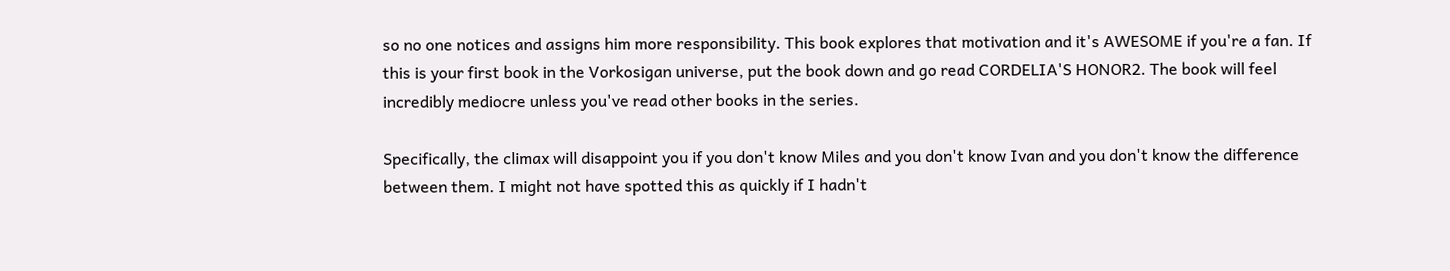so no one notices and assigns him more responsibility. This book explores that motivation and it's AWESOME if you're a fan. If this is your first book in the Vorkosigan universe, put the book down and go read CORDELIA'S HONOR2. The book will feel incredibly mediocre unless you've read other books in the series.

Specifically, the climax will disappoint you if you don't know Miles and you don't know Ivan and you don't know the difference between them. I might not have spotted this as quickly if I hadn't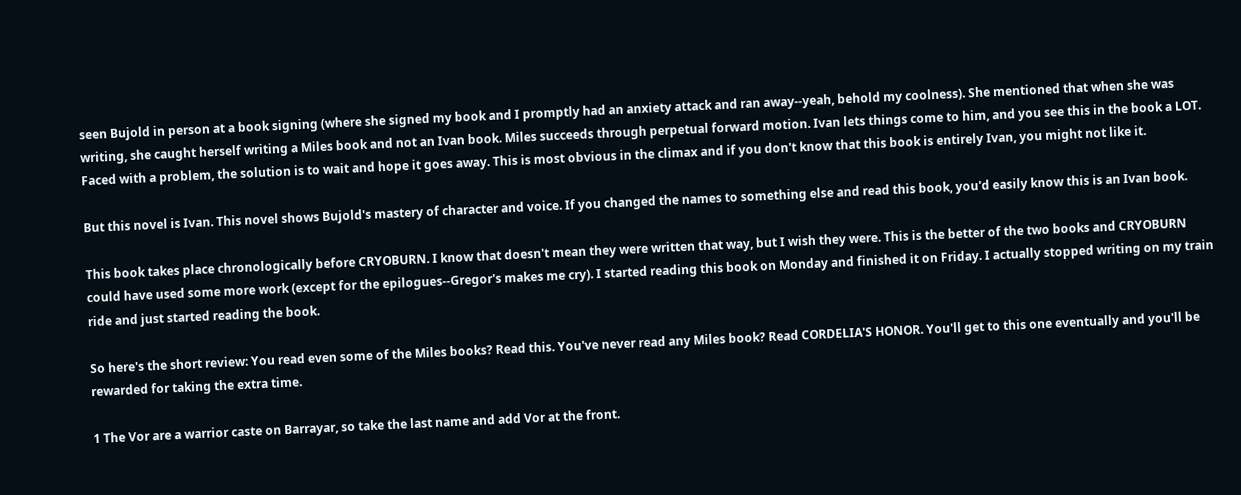seen Bujold in person at a book signing (where she signed my book and I promptly had an anxiety attack and ran away--yeah, behold my coolness). She mentioned that when she was writing, she caught herself writing a Miles book and not an Ivan book. Miles succeeds through perpetual forward motion. Ivan lets things come to him, and you see this in the book a LOT. Faced with a problem, the solution is to wait and hope it goes away. This is most obvious in the climax and if you don't know that this book is entirely Ivan, you might not like it.

But this novel is Ivan. This novel shows Bujold's mastery of character and voice. If you changed the names to something else and read this book, you'd easily know this is an Ivan book.

This book takes place chronologically before CRYOBURN. I know that doesn't mean they were written that way, but I wish they were. This is the better of the two books and CRYOBURN could have used some more work (except for the epilogues--Gregor's makes me cry). I started reading this book on Monday and finished it on Friday. I actually stopped writing on my train ride and just started reading the book.

So here's the short review: You read even some of the Miles books? Read this. You've never read any Miles book? Read CORDELIA'S HONOR. You'll get to this one eventually and you'll be rewarded for taking the extra time.

1 The Vor are a warrior caste on Barrayar, so take the last name and add Vor at the front.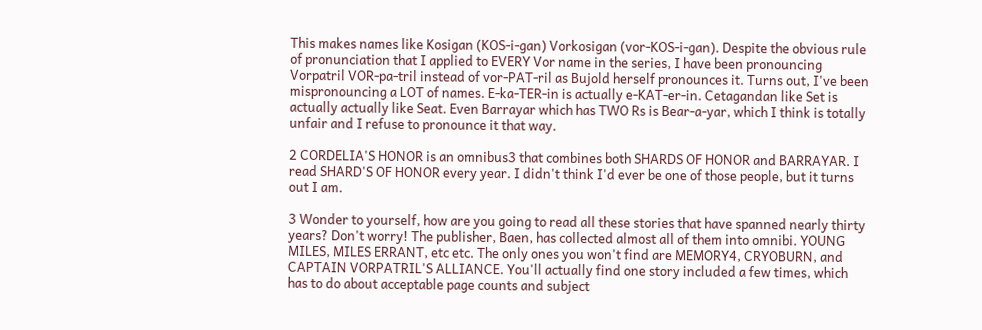This makes names like Kosigan (KOS-i-gan) Vorkosigan (vor-KOS-i-gan). Despite the obvious rule of pronunciation that I applied to EVERY Vor name in the series, I have been pronouncing Vorpatril VOR-pa-tril instead of vor-PAT-ril as Bujold herself pronounces it. Turns out, I've been mispronouncing a LOT of names. E-ka-TER-in is actually e-KAT-er-in. Cetagandan like Set is actually actually like Seat. Even Barrayar which has TWO Rs is Bear-a-yar, which I think is totally unfair and I refuse to pronounce it that way.

2 CORDELIA'S HONOR is an omnibus3 that combines both SHARDS OF HONOR and BARRAYAR. I read SHARD'S OF HONOR every year. I didn't think I'd ever be one of those people, but it turns out I am.

3 Wonder to yourself, how are you going to read all these stories that have spanned nearly thirty years? Don't worry! The publisher, Baen, has collected almost all of them into omnibi. YOUNG MILES, MILES ERRANT, etc etc. The only ones you won't find are MEMORY4, CRYOBURN, and CAPTAIN VORPATRIL'S ALLIANCE. You'll actually find one story included a few times, which has to do about acceptable page counts and subject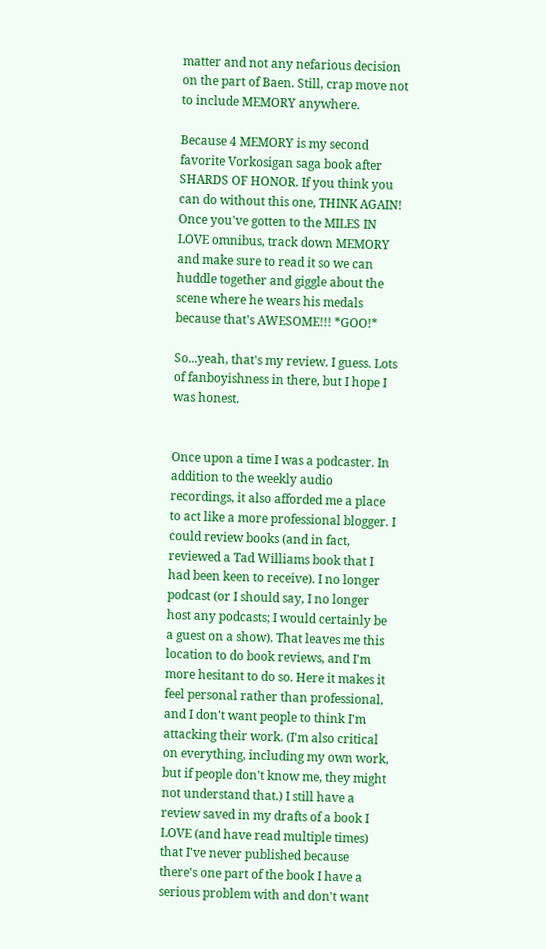matter and not any nefarious decision on the part of Baen. Still, crap move not to include MEMORY anywhere.

Because 4 MEMORY is my second favorite Vorkosigan saga book after SHARDS OF HONOR. If you think you can do without this one, THINK AGAIN! Once you've gotten to the MILES IN LOVE omnibus, track down MEMORY and make sure to read it so we can huddle together and giggle about the scene where he wears his medals because that's AWESOME!!! *GOO!*

So...yeah, that's my review. I guess. Lots of fanboyishness in there, but I hope I was honest.


Once upon a time I was a podcaster. In addition to the weekly audio recordings, it also afforded me a place to act like a more professional blogger. I could review books (and in fact, reviewed a Tad Williams book that I had been keen to receive). I no longer podcast (or I should say, I no longer host any podcasts; I would certainly be a guest on a show). That leaves me this location to do book reviews, and I'm more hesitant to do so. Here it makes it feel personal rather than professional, and I don't want people to think I'm attacking their work. (I'm also critical on everything, including my own work, but if people don't know me, they might not understand that.) I still have a review saved in my drafts of a book I LOVE (and have read multiple times) that I've never published because there's one part of the book I have a serious problem with and don't want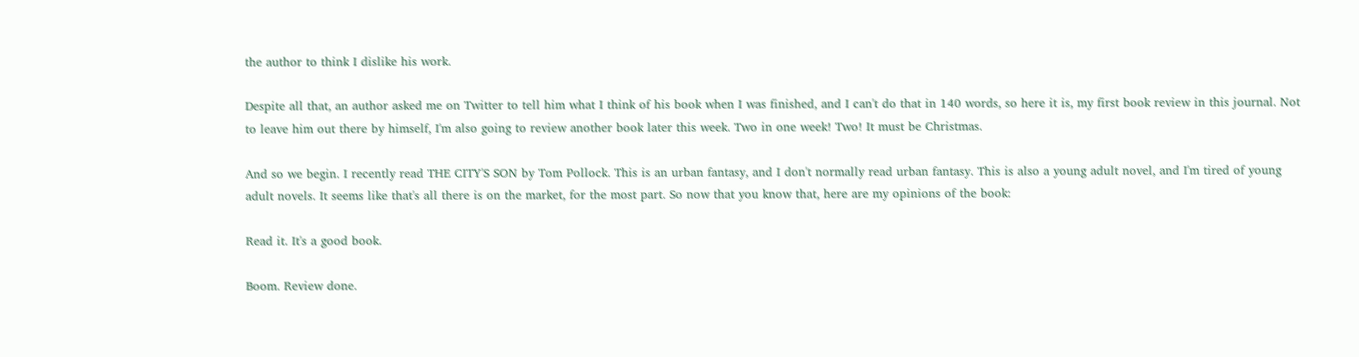the author to think I dislike his work.

Despite all that, an author asked me on Twitter to tell him what I think of his book when I was finished, and I can't do that in 140 words, so here it is, my first book review in this journal. Not to leave him out there by himself, I'm also going to review another book later this week. Two in one week! Two! It must be Christmas.

And so we begin. I recently read THE CITY'S SON by Tom Pollock. This is an urban fantasy, and I don't normally read urban fantasy. This is also a young adult novel, and I'm tired of young adult novels. It seems like that's all there is on the market, for the most part. So now that you know that, here are my opinions of the book:

Read it. It's a good book.

Boom. Review done.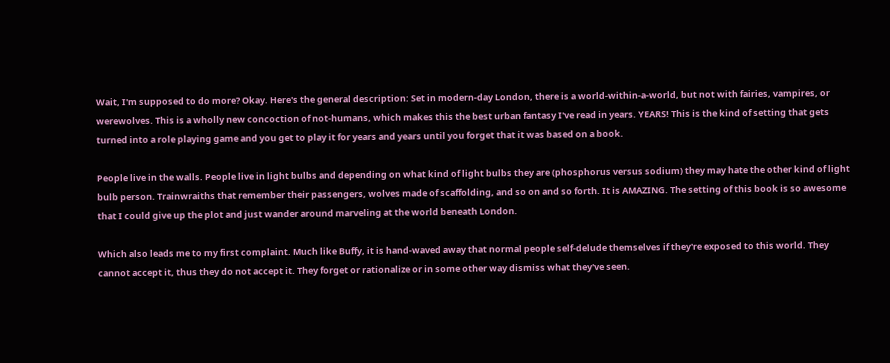Wait, I'm supposed to do more? Okay. Here's the general description: Set in modern-day London, there is a world-within-a-world, but not with fairies, vampires, or werewolves. This is a wholly new concoction of not-humans, which makes this the best urban fantasy I've read in years. YEARS! This is the kind of setting that gets turned into a role playing game and you get to play it for years and years until you forget that it was based on a book.

People live in the walls. People live in light bulbs and depending on what kind of light bulbs they are (phosphorus versus sodium) they may hate the other kind of light bulb person. Trainwraiths that remember their passengers, wolves made of scaffolding, and so on and so forth. It is AMAZING. The setting of this book is so awesome that I could give up the plot and just wander around marveling at the world beneath London.

Which also leads me to my first complaint. Much like Buffy, it is hand-waved away that normal people self-delude themselves if they're exposed to this world. They cannot accept it, thus they do not accept it. They forget or rationalize or in some other way dismiss what they've seen.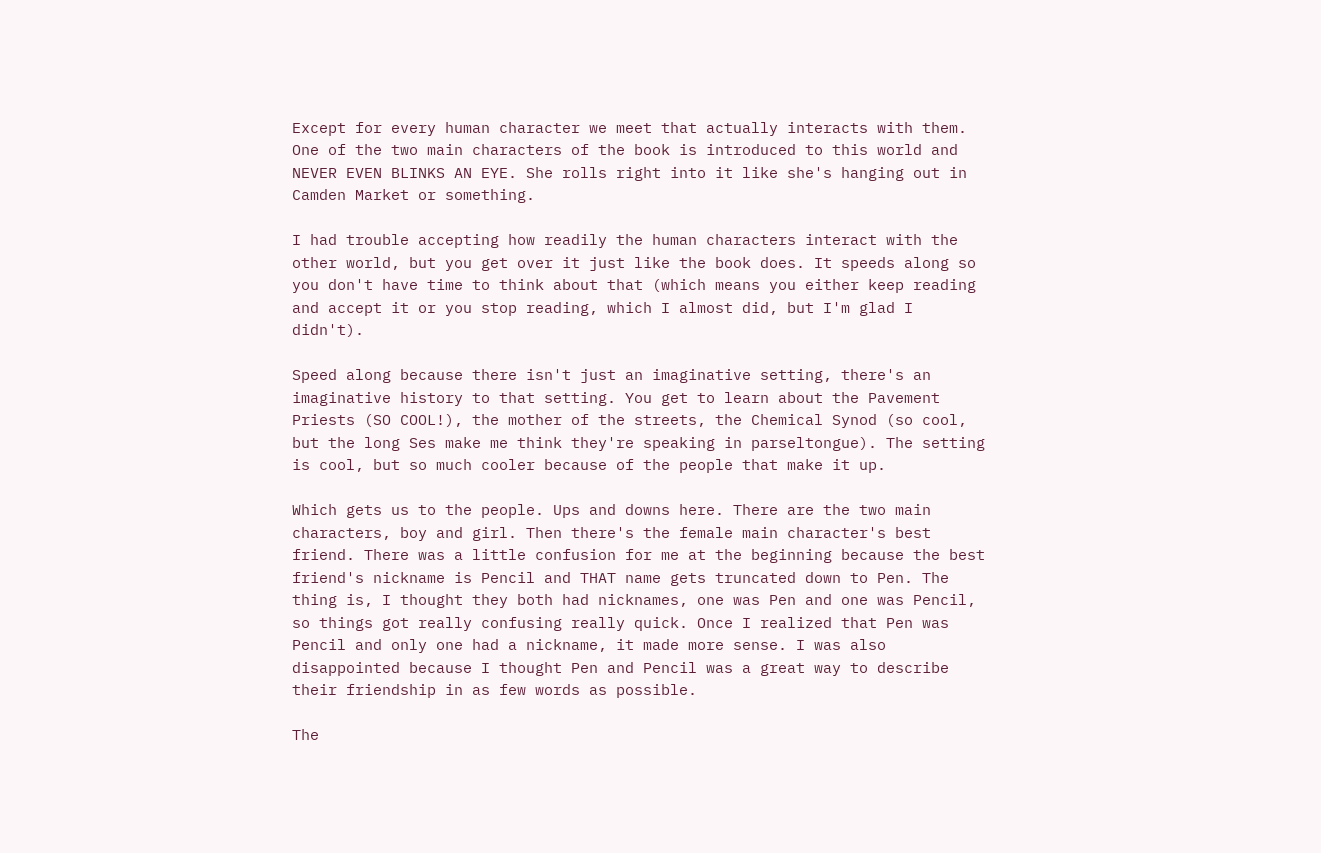Except for every human character we meet that actually interacts with them. One of the two main characters of the book is introduced to this world and NEVER EVEN BLINKS AN EYE. She rolls right into it like she's hanging out in Camden Market or something.

I had trouble accepting how readily the human characters interact with the other world, but you get over it just like the book does. It speeds along so you don't have time to think about that (which means you either keep reading and accept it or you stop reading, which I almost did, but I'm glad I didn't).

Speed along because there isn't just an imaginative setting, there's an imaginative history to that setting. You get to learn about the Pavement Priests (SO COOL!), the mother of the streets, the Chemical Synod (so cool, but the long Ses make me think they're speaking in parseltongue). The setting is cool, but so much cooler because of the people that make it up.

Which gets us to the people. Ups and downs here. There are the two main characters, boy and girl. Then there's the female main character's best friend. There was a little confusion for me at the beginning because the best friend's nickname is Pencil and THAT name gets truncated down to Pen. The thing is, I thought they both had nicknames, one was Pen and one was Pencil, so things got really confusing really quick. Once I realized that Pen was Pencil and only one had a nickname, it made more sense. I was also disappointed because I thought Pen and Pencil was a great way to describe their friendship in as few words as possible.

The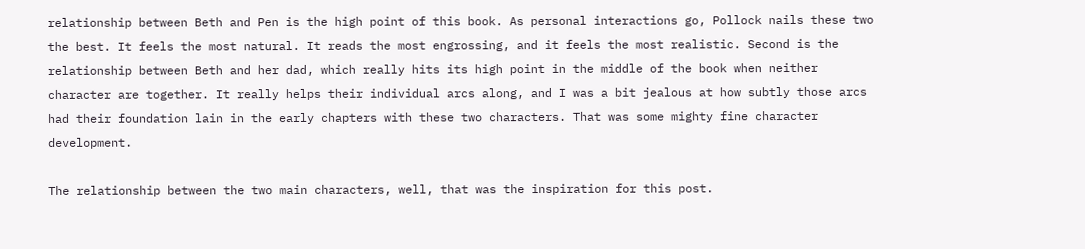relationship between Beth and Pen is the high point of this book. As personal interactions go, Pollock nails these two the best. It feels the most natural. It reads the most engrossing, and it feels the most realistic. Second is the relationship between Beth and her dad, which really hits its high point in the middle of the book when neither character are together. It really helps their individual arcs along, and I was a bit jealous at how subtly those arcs had their foundation lain in the early chapters with these two characters. That was some mighty fine character development.

The relationship between the two main characters, well, that was the inspiration for this post.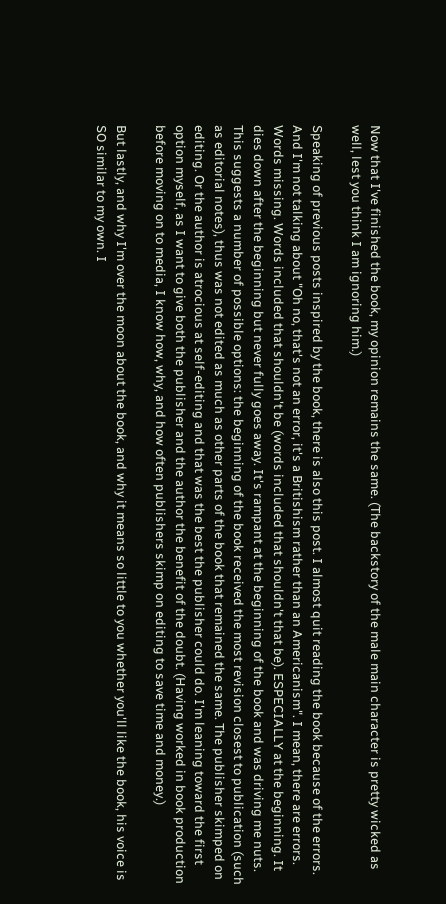Now that I've finished the book, my opinion remains the same. (The backstory of the male main character is pretty wicked as well, lest you think I am ignoring him.)

Speaking of previous posts inspired by the book, there is also this post. I almost quit reading the book because of the errors. And I'm not talking about "Oh no, that's not an error, it's a Britishism rather than an Americanism". I mean, there are errors. Words missing. Words included that shouldn't be (words included that shouldn't that be). ESPECIALLY at the beginning. It dies down after the beginning but never fully goes away. It's rampant at the beginning of the book and was driving me nuts. This suggests a number of possible options: the beginning of the book received the most revision closest to publication (such as editorial notes), thus was not edited as much as other parts of the book that remained the same. The publisher skimped on editing. Or the author is atrocious at self-editing and that was the best the publisher could do. I'm leaning toward the first option myself, as I want to give both the publisher and the author the benefit of the doubt. (Having worked in book production before moving on to media, I know how, why, and how often publishers skimp on editing to save time and money.)

But lastly, and why I'm over the moon about the book, and why it means so little to you whether you'll like the book, his voice is SO similar to my own. I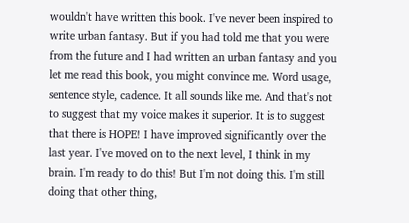wouldn't have written this book. I've never been inspired to write urban fantasy. But if you had told me that you were from the future and I had written an urban fantasy and you let me read this book, you might convince me. Word usage, sentence style, cadence. It all sounds like me. And that's not to suggest that my voice makes it superior. It is to suggest that there is HOPE! I have improved significantly over the last year. I've moved on to the next level, I think in my brain. I'm ready to do this! But I'm not doing this. I'm still doing that other thing,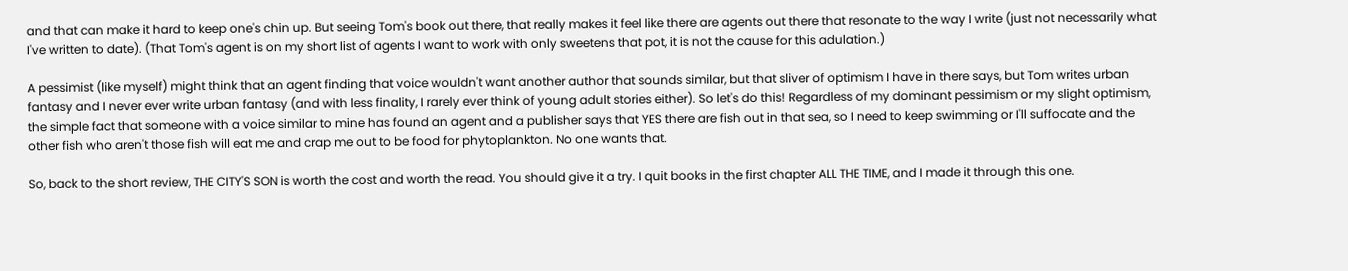and that can make it hard to keep one's chin up. But seeing Tom's book out there, that really makes it feel like there are agents out there that resonate to the way I write (just not necessarily what I've written to date). (That Tom's agent is on my short list of agents I want to work with only sweetens that pot, it is not the cause for this adulation.)

A pessimist (like myself) might think that an agent finding that voice wouldn't want another author that sounds similar, but that sliver of optimism I have in there says, but Tom writes urban fantasy and I never ever write urban fantasy (and with less finality, I rarely ever think of young adult stories either). So let's do this! Regardless of my dominant pessimism or my slight optimism, the simple fact that someone with a voice similar to mine has found an agent and a publisher says that YES there are fish out in that sea, so I need to keep swimming or I'll suffocate and the other fish who aren't those fish will eat me and crap me out to be food for phytoplankton. No one wants that.

So, back to the short review, THE CITY'S SON is worth the cost and worth the read. You should give it a try. I quit books in the first chapter ALL THE TIME, and I made it through this one.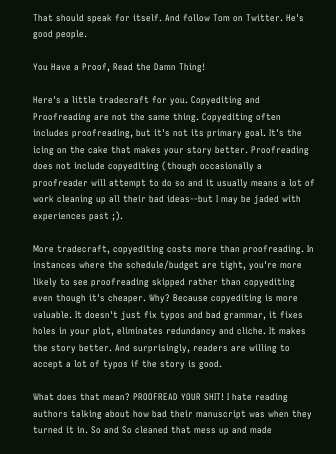That should speak for itself. And follow Tom on Twitter. He's good people.

You Have a Proof, Read the Damn Thing!

Here's a little tradecraft for you. Copyediting and Proofreading are not the same thing. Copyediting often includes proofreading, but it's not its primary goal. It's the icing on the cake that makes your story better. Proofreading does not include copyediting (though occasionally a proofreader will attempt to do so and it usually means a lot of work cleaning up all their bad ideas--but I may be jaded with experiences past ;).

More tradecraft, copyediting costs more than proofreading. In instances where the schedule/budget are tight, you're more likely to see proofreading skipped rather than copyediting even though it's cheaper. Why? Because copyediting is more valuable. It doesn't just fix typos and bad grammar, it fixes holes in your plot, eliminates redundancy and cliche. It makes the story better. And surprisingly, readers are willing to accept a lot of typos if the story is good.

What does that mean? PROOFREAD YOUR SHIT! I hate reading authors talking about how bad their manuscript was when they turned it in. So and So cleaned that mess up and made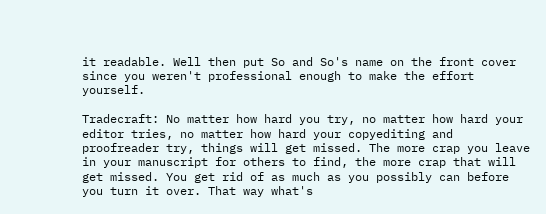it readable. Well then put So and So's name on the front cover since you weren't professional enough to make the effort yourself.

Tradecraft: No matter how hard you try, no matter how hard your editor tries, no matter how hard your copyediting and proofreader try, things will get missed. The more crap you leave in your manuscript for others to find, the more crap that will get missed. You get rid of as much as you possibly can before you turn it over. That way what's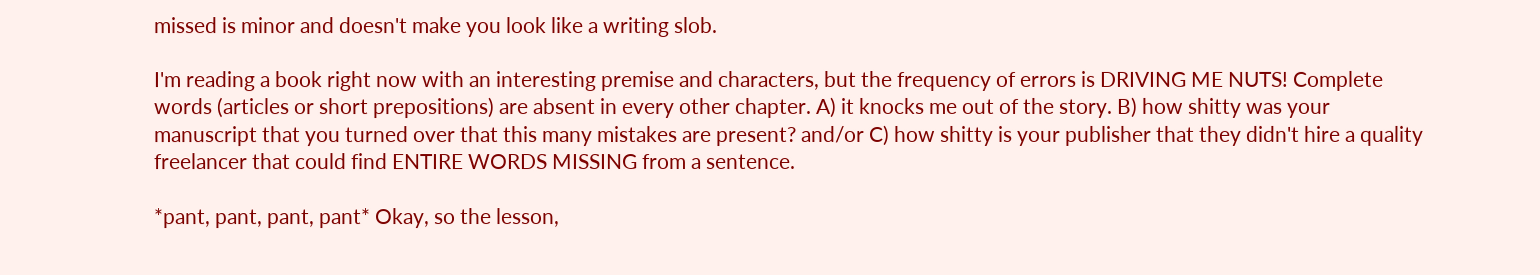missed is minor and doesn't make you look like a writing slob.

I'm reading a book right now with an interesting premise and characters, but the frequency of errors is DRIVING ME NUTS! Complete words (articles or short prepositions) are absent in every other chapter. A) it knocks me out of the story. B) how shitty was your manuscript that you turned over that this many mistakes are present? and/or C) how shitty is your publisher that they didn't hire a quality freelancer that could find ENTIRE WORDS MISSING from a sentence.

*pant, pant, pant, pant* Okay, so the lesson,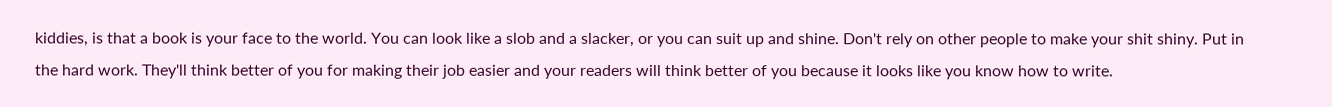kiddies, is that a book is your face to the world. You can look like a slob and a slacker, or you can suit up and shine. Don't rely on other people to make your shit shiny. Put in the hard work. They'll think better of you for making their job easier and your readers will think better of you because it looks like you know how to write.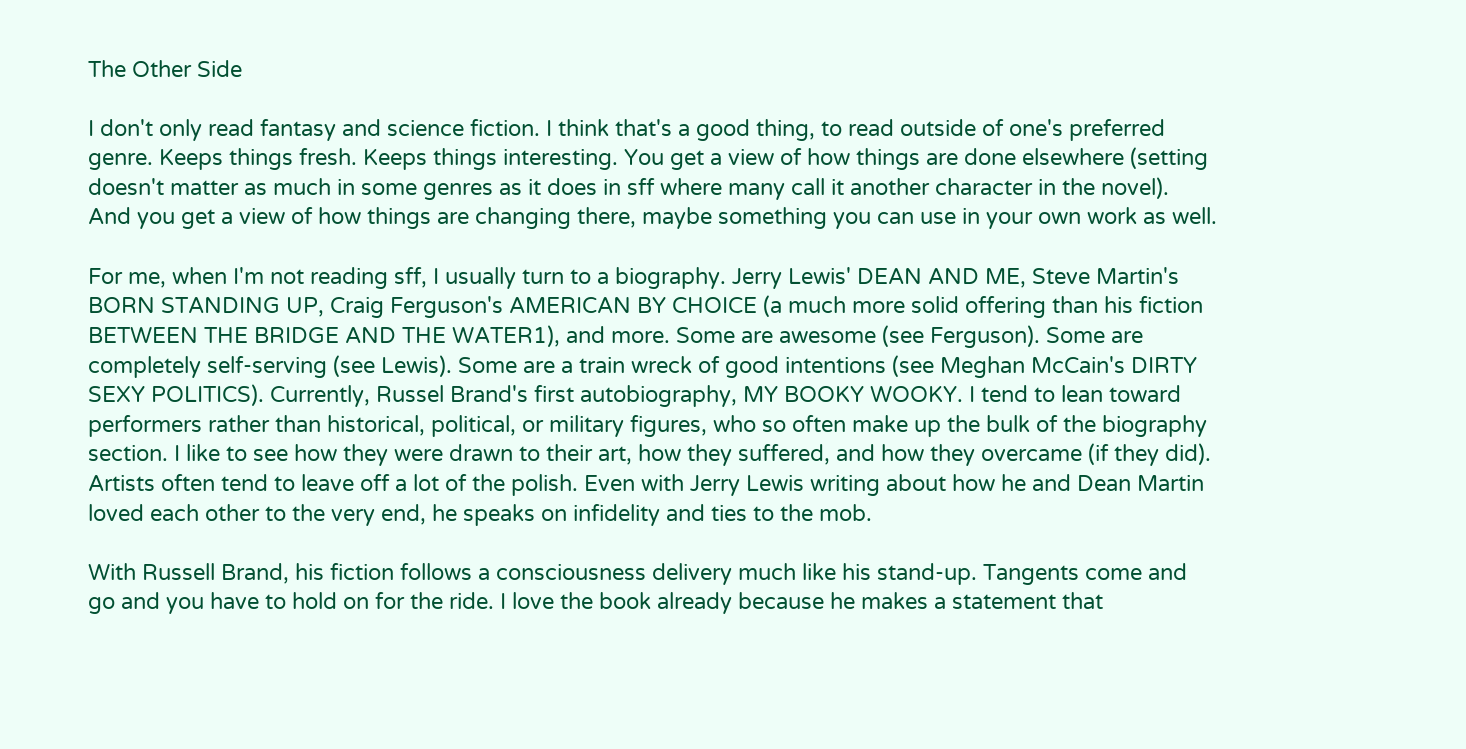The Other Side

I don't only read fantasy and science fiction. I think that's a good thing, to read outside of one's preferred genre. Keeps things fresh. Keeps things interesting. You get a view of how things are done elsewhere (setting doesn't matter as much in some genres as it does in sff where many call it another character in the novel). And you get a view of how things are changing there, maybe something you can use in your own work as well.

For me, when I'm not reading sff, I usually turn to a biography. Jerry Lewis' DEAN AND ME, Steve Martin's BORN STANDING UP, Craig Ferguson's AMERICAN BY CHOICE (a much more solid offering than his fiction BETWEEN THE BRIDGE AND THE WATER1), and more. Some are awesome (see Ferguson). Some are completely self-serving (see Lewis). Some are a train wreck of good intentions (see Meghan McCain's DIRTY SEXY POLITICS). Currently, Russel Brand's first autobiography, MY BOOKY WOOKY. I tend to lean toward performers rather than historical, political, or military figures, who so often make up the bulk of the biography section. I like to see how they were drawn to their art, how they suffered, and how they overcame (if they did). Artists often tend to leave off a lot of the polish. Even with Jerry Lewis writing about how he and Dean Martin loved each other to the very end, he speaks on infidelity and ties to the mob.

With Russell Brand, his fiction follows a consciousness delivery much like his stand-up. Tangents come and go and you have to hold on for the ride. I love the book already because he makes a statement that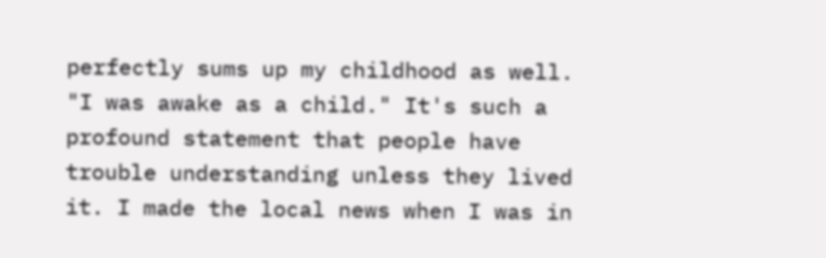perfectly sums up my childhood as well. "I was awake as a child." It's such a profound statement that people have trouble understanding unless they lived it. I made the local news when I was in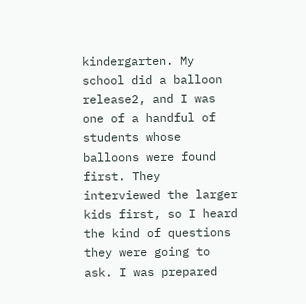kindergarten. My school did a balloon release2, and I was one of a handful of students whose balloons were found first. They interviewed the larger kids first, so I heard the kind of questions they were going to ask. I was prepared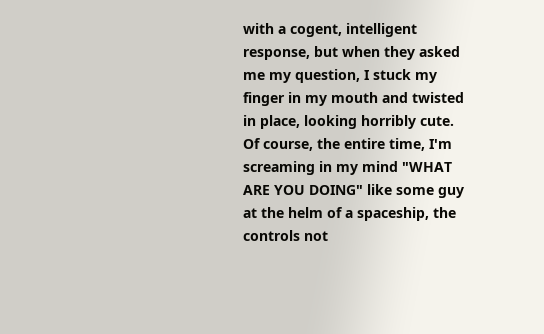with a cogent, intelligent response, but when they asked me my question, I stuck my finger in my mouth and twisted in place, looking horribly cute. Of course, the entire time, I'm screaming in my mind "WHAT ARE YOU DOING" like some guy at the helm of a spaceship, the controls not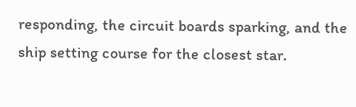responding, the circuit boards sparking, and the ship setting course for the closest star.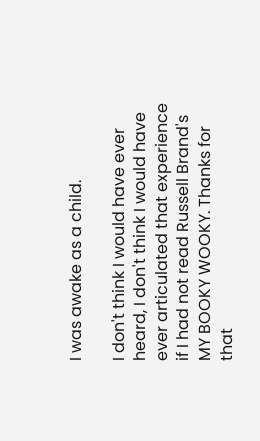I was awake as a child.

I don't think I would have ever heard, I don't think I would have ever articulated that experience if I had not read Russell Brand's MY BOOKY WOOKY. Thanks for that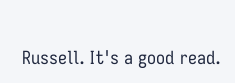Russell. It's a good read.